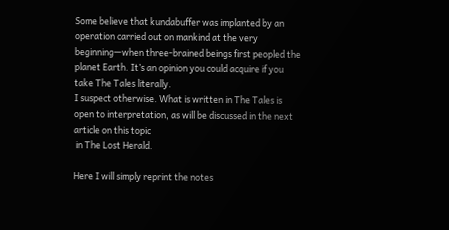Some believe that kundabuffer was implanted by an operation carried out on mankind at the very beginning—when three-brained beings first peopled the planet Earth. It’s an opinion you could acquire if you take The Tales literally.
I suspect otherwise. What is written in The Tales is open to interpretation, as will be discussed in the next article on this topic
 in The Lost Herald.

Here I will simply reprint the notes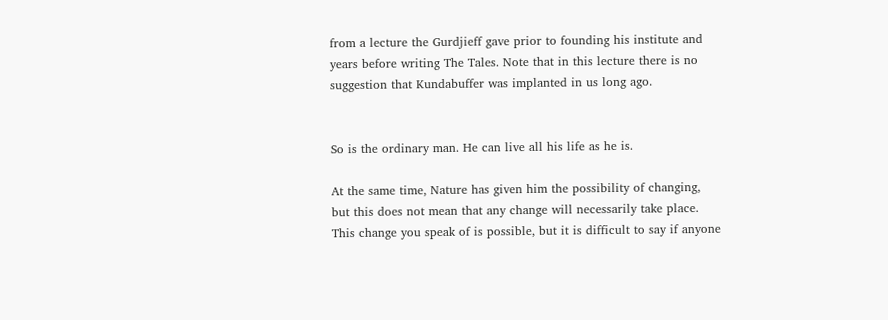from a lecture the Gurdjieff gave prior to founding his institute and years before writing The Tales. Note that in this lecture there is no suggestion that Kundabuffer was implanted in us long ago.


So is the ordinary man. He can live all his life as he is.

At the same time, Nature has given him the possibility of changing, but this does not mean that any change will necessarily take place. This change you speak of is possible, but it is difficult to say if anyone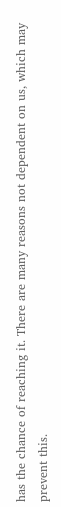has the chance of reaching it. There are many reasons not dependent on us, which may prevent this.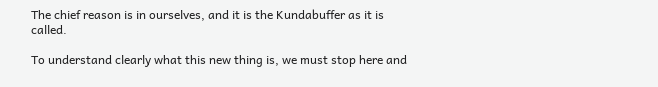The chief reason is in ourselves, and it is the Kundabuffer as it is called.

To understand clearly what this new thing is, we must stop here and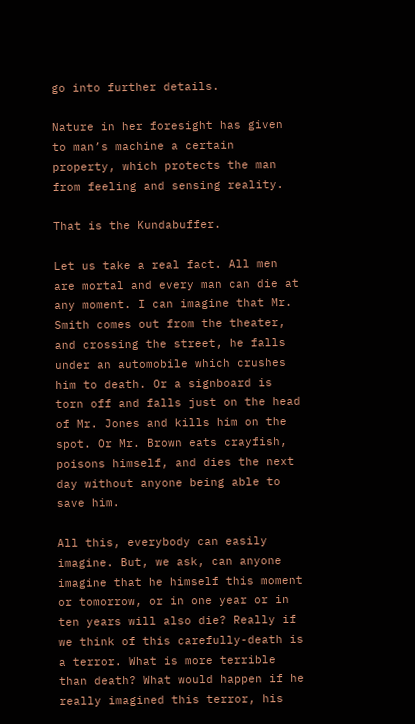go into further details.

Nature in her foresight has given to man’s machine a certain property, which protects the man from feeling and sensing reality.

That is the Kundabuffer.

Let us take a real fact. All men are mortal and every man can die at any moment. I can imagine that Mr. Smith comes out from the theater, and crossing the street, he falls under an automobile which crushes him to death. Or a signboard is torn off and falls just on the head of Mr. Jones and kills him on the spot. Or Mr. Brown eats crayfish, poisons himself, and dies the next day without anyone being able to save him.

All this, everybody can easily imagine. But, we ask, can anyone imagine that he himself this moment or tomorrow, or in one year or in ten years will also die? Really if we think of this carefully-death is a terror. What is more terrible than death? What would happen if he really imagined this terror, his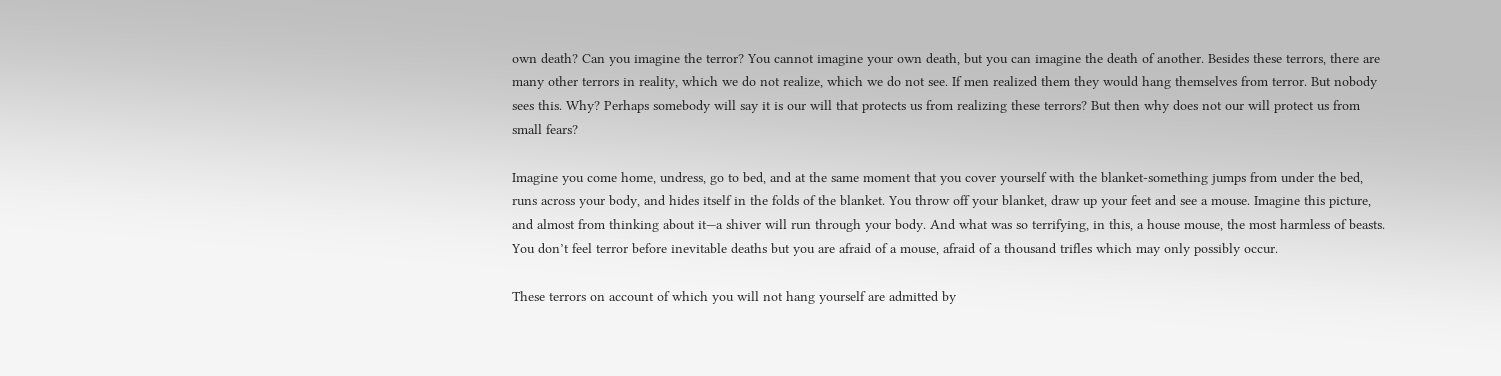own death? Can you imagine the terror? You cannot imagine your own death, but you can imagine the death of another. Besides these terrors, there are many other terrors in reality, which we do not realize, which we do not see. If men realized them they would hang themselves from terror. But nobody sees this. Why? Perhaps somebody will say it is our will that protects us from realizing these terrors? But then why does not our will protect us from small fears?

Imagine you come home, undress, go to bed, and at the same moment that you cover yourself with the blanket-something jumps from under the bed, runs across your body, and hides itself in the folds of the blanket. You throw off your blanket, draw up your feet and see a mouse. Imagine this picture, and almost from thinking about it—a shiver will run through your body. And what was so terrifying, in this, a house mouse, the most harmless of beasts. You don’t feel terror before inevitable deaths but you are afraid of a mouse, afraid of a thousand trifles which may only possibly occur.

These terrors on account of which you will not hang yourself are admitted by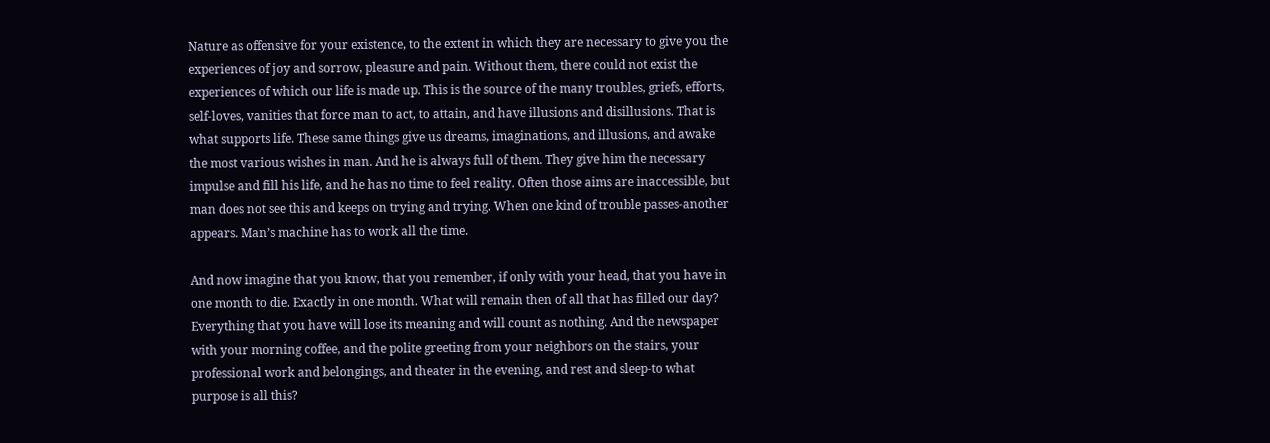Nature as offensive for your existence, to the extent in which they are necessary to give you the experiences of joy and sorrow, pleasure and pain. Without them, there could not exist the experiences of which our life is made up. This is the source of the many troubles, griefs, efforts, self-loves, vanities that force man to act, to attain, and have illusions and disillusions. That is what supports life. These same things give us dreams, imaginations, and illusions, and awake the most various wishes in man. And he is always full of them. They give him the necessary impulse and fill his life, and he has no time to feel reality. Often those aims are inaccessible, but man does not see this and keeps on trying and trying. When one kind of trouble passes-another appears. Man’s machine has to work all the time.

And now imagine that you know, that you remember, if only with your head, that you have in one month to die. Exactly in one month. What will remain then of all that has filled our day? Everything that you have will lose its meaning and will count as nothing. And the newspaper with your morning coffee, and the polite greeting from your neighbors on the stairs, your professional work and belongings, and theater in the evening, and rest and sleep-to what purpose is all this?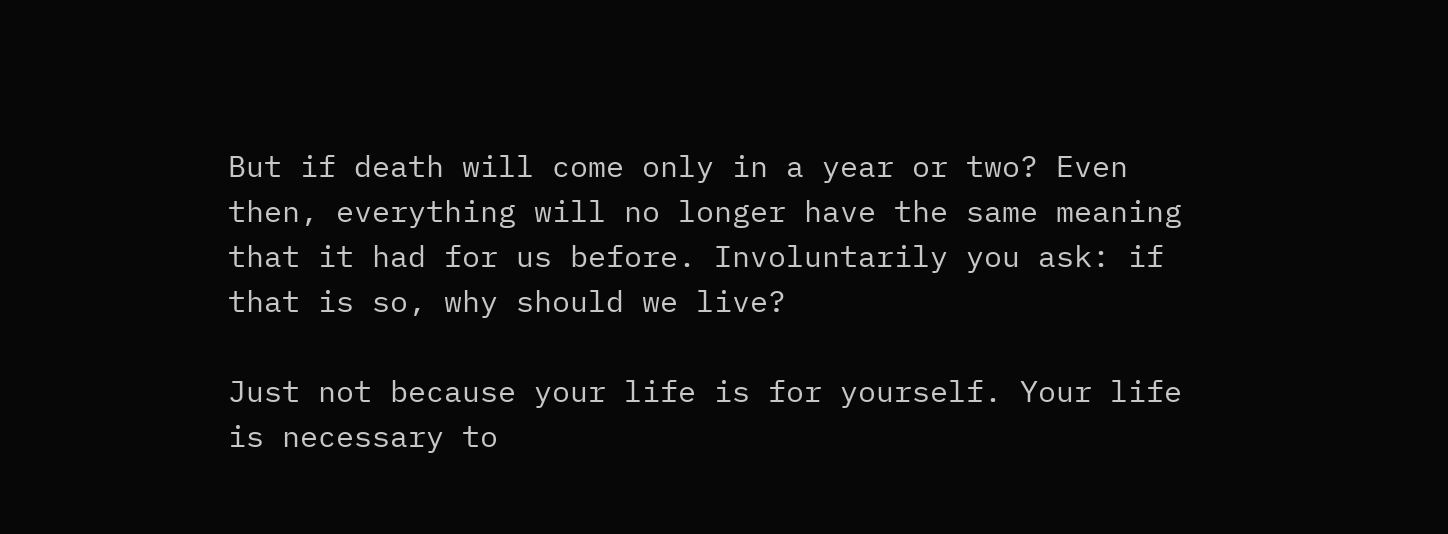But if death will come only in a year or two? Even then, everything will no longer have the same meaning that it had for us before. Involuntarily you ask: if that is so, why should we live?

Just not because your life is for yourself. Your life is necessary to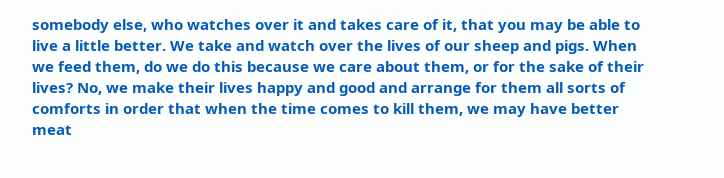somebody else, who watches over it and takes care of it, that you may be able to live a little better. We take and watch over the lives of our sheep and pigs. When we feed them, do we do this because we care about them, or for the sake of their lives? No, we make their lives happy and good and arrange for them all sorts of comforts in order that when the time comes to kill them, we may have better meat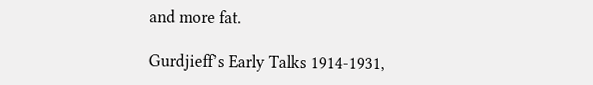and more fat.

Gurdjieff’s Early Talks 1914-1931,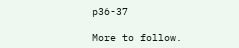p36-37

More to follow.